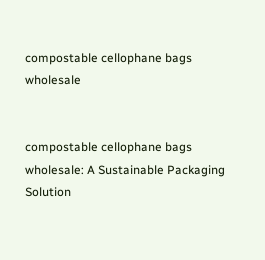compostable cellophane bags wholesale


compostable cellophane bags wholesale: A Sustainable Packaging Solution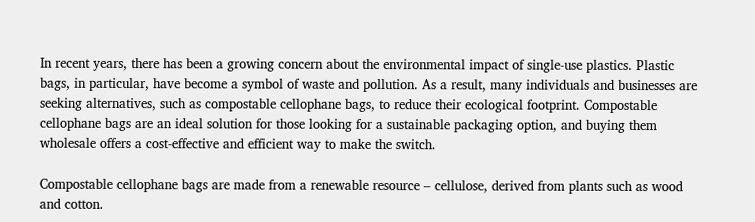In recent years, there has been a growing concern about the environmental impact of single-use plastics. Plastic bags, in particular, have become a symbol of waste and pollution. As a result, many individuals and businesses are seeking alternatives, such as compostable cellophane bags, to reduce their ecological footprint. Compostable cellophane bags are an ideal solution for those looking for a sustainable packaging option, and buying them wholesale offers a cost-effective and efficient way to make the switch.

Compostable cellophane bags are made from a renewable resource – cellulose, derived from plants such as wood and cotton.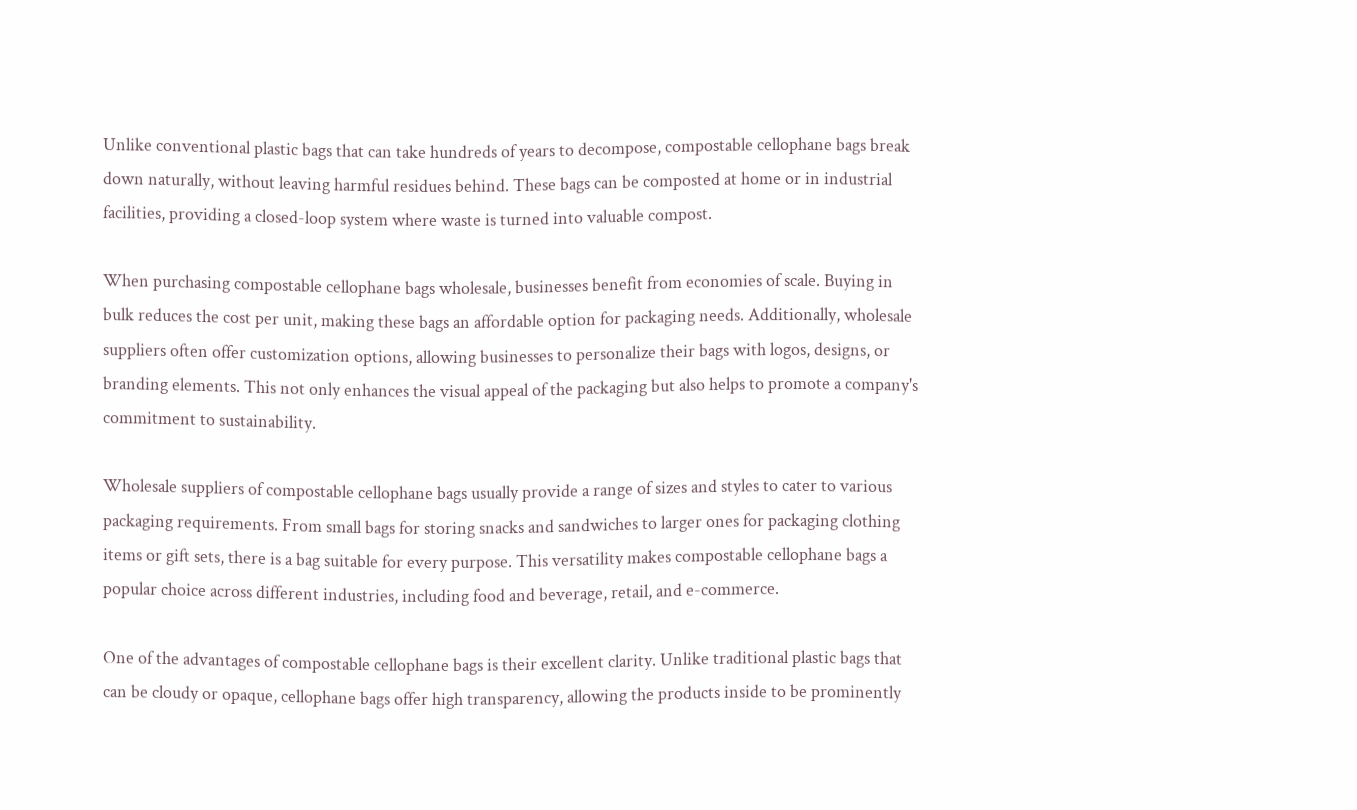Unlike conventional plastic bags that can take hundreds of years to decompose, compostable cellophane bags break down naturally, without leaving harmful residues behind. These bags can be composted at home or in industrial facilities, providing a closed-loop system where waste is turned into valuable compost.

When purchasing compostable cellophane bags wholesale, businesses benefit from economies of scale. Buying in bulk reduces the cost per unit, making these bags an affordable option for packaging needs. Additionally, wholesale suppliers often offer customization options, allowing businesses to personalize their bags with logos, designs, or branding elements. This not only enhances the visual appeal of the packaging but also helps to promote a company's commitment to sustainability.

Wholesale suppliers of compostable cellophane bags usually provide a range of sizes and styles to cater to various packaging requirements. From small bags for storing snacks and sandwiches to larger ones for packaging clothing items or gift sets, there is a bag suitable for every purpose. This versatility makes compostable cellophane bags a popular choice across different industries, including food and beverage, retail, and e-commerce.

One of the advantages of compostable cellophane bags is their excellent clarity. Unlike traditional plastic bags that can be cloudy or opaque, cellophane bags offer high transparency, allowing the products inside to be prominently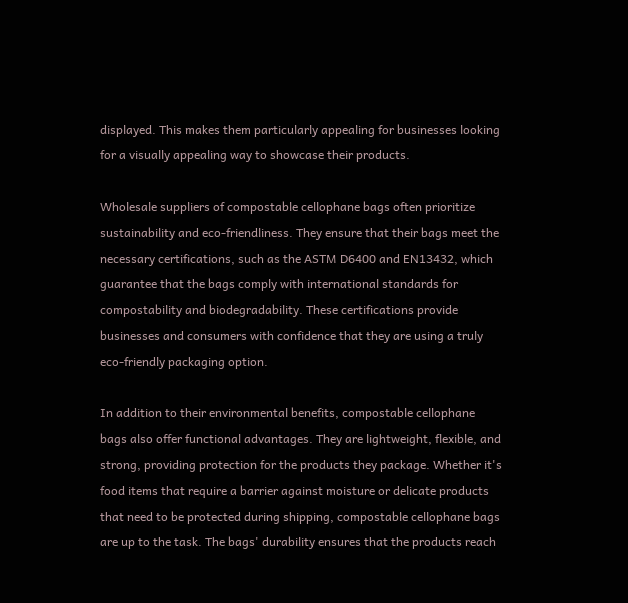displayed. This makes them particularly appealing for businesses looking for a visually appealing way to showcase their products.

Wholesale suppliers of compostable cellophane bags often prioritize sustainability and eco-friendliness. They ensure that their bags meet the necessary certifications, such as the ASTM D6400 and EN13432, which guarantee that the bags comply with international standards for compostability and biodegradability. These certifications provide businesses and consumers with confidence that they are using a truly eco-friendly packaging option.

In addition to their environmental benefits, compostable cellophane bags also offer functional advantages. They are lightweight, flexible, and strong, providing protection for the products they package. Whether it's food items that require a barrier against moisture or delicate products that need to be protected during shipping, compostable cellophane bags are up to the task. The bags' durability ensures that the products reach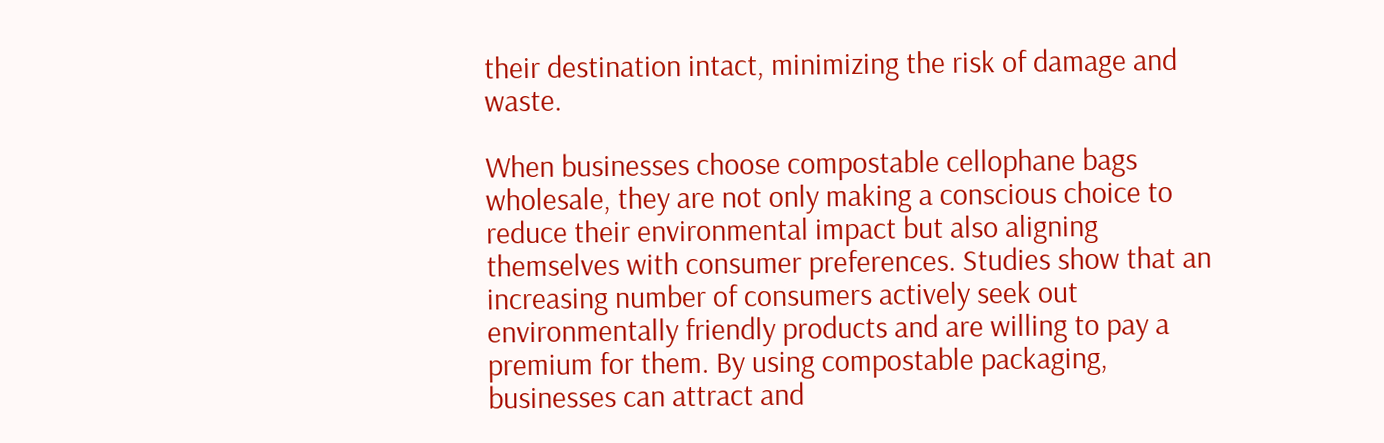their destination intact, minimizing the risk of damage and waste.

When businesses choose compostable cellophane bags wholesale, they are not only making a conscious choice to reduce their environmental impact but also aligning themselves with consumer preferences. Studies show that an increasing number of consumers actively seek out environmentally friendly products and are willing to pay a premium for them. By using compostable packaging, businesses can attract and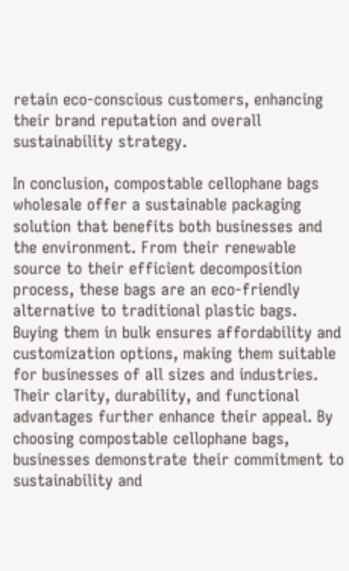retain eco-conscious customers, enhancing their brand reputation and overall sustainability strategy.

In conclusion, compostable cellophane bags wholesale offer a sustainable packaging solution that benefits both businesses and the environment. From their renewable source to their efficient decomposition process, these bags are an eco-friendly alternative to traditional plastic bags. Buying them in bulk ensures affordability and customization options, making them suitable for businesses of all sizes and industries. Their clarity, durability, and functional advantages further enhance their appeal. By choosing compostable cellophane bags, businesses demonstrate their commitment to sustainability and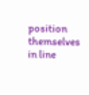position themselves in line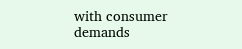with consumer demands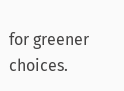for greener choices.